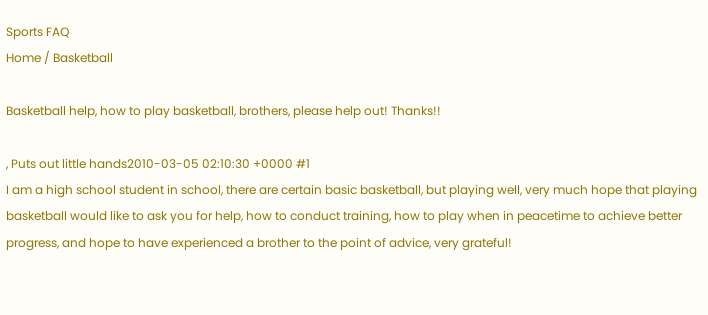Sports FAQ
Home / Basketball

Basketball help, how to play basketball, brothers, please help out! Thanks!!

, Puts out little hands2010-03-05 02:10:30 +0000 #1
I am a high school student in school, there are certain basic basketball, but playing well, very much hope that playing basketball would like to ask you for help, how to conduct training, how to play when in peacetime to achieve better progress, and hope to have experienced a brother to the point of advice, very grateful!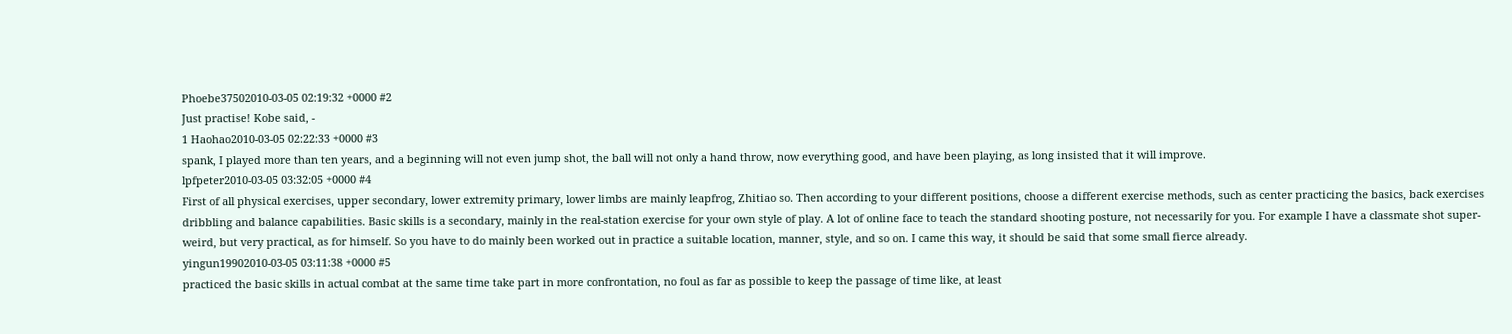Phoebe37502010-03-05 02:19:32 +0000 #2
Just practise! Kobe said, -
1 Haohao2010-03-05 02:22:33 +0000 #3
spank, I played more than ten years, and a beginning will not even jump shot, the ball will not only a hand throw, now everything good, and have been playing, as long insisted that it will improve.
lpfpeter2010-03-05 03:32:05 +0000 #4
First of all physical exercises, upper secondary, lower extremity primary, lower limbs are mainly leapfrog, Zhitiao so. Then according to your different positions, choose a different exercise methods, such as center practicing the basics, back exercises dribbling and balance capabilities. Basic skills is a secondary, mainly in the real-station exercise for your own style of play. A lot of online face to teach the standard shooting posture, not necessarily for you. For example I have a classmate shot super-weird, but very practical, as for himself. So you have to do mainly been worked out in practice a suitable location, manner, style, and so on. I came this way, it should be said that some small fierce already.
yingun19902010-03-05 03:11:38 +0000 #5
practiced the basic skills in actual combat at the same time take part in more confrontation, no foul as far as possible to keep the passage of time like, at least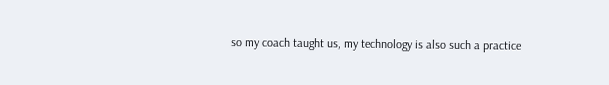so my coach taught us, my technology is also such a practice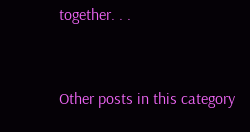together. . .



Other posts in this category